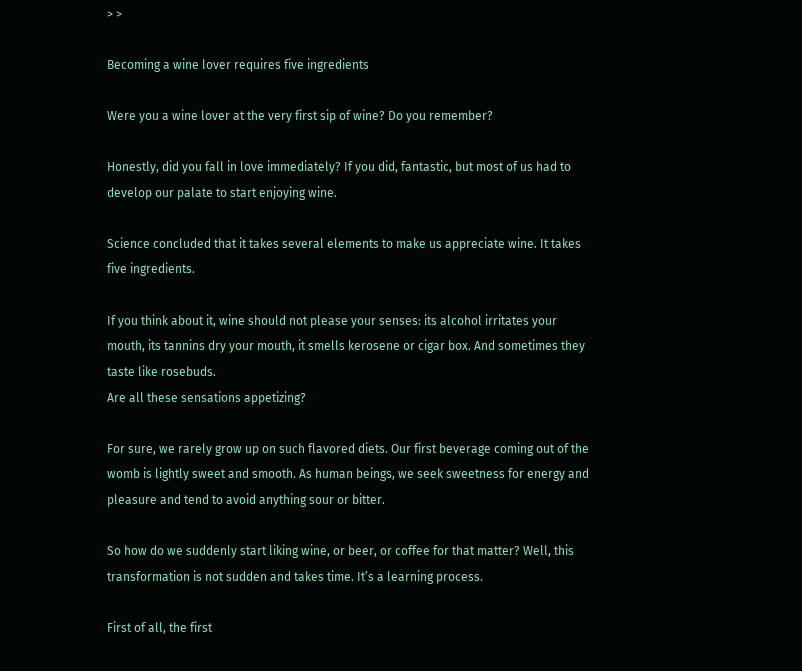> >

Becoming a wine lover requires five ingredients

Were you a wine lover at the very first sip of wine? Do you remember?

Honestly, did you fall in love immediately? If you did, fantastic, but most of us had to develop our palate to start enjoying wine.

Science concluded that it takes several elements to make us appreciate wine. It takes five ingredients.

If you think about it, wine should not please your senses: its alcohol irritates your mouth, its tannins dry your mouth, it smells kerosene or cigar box. And sometimes they taste like rosebuds.
Are all these sensations appetizing?

For sure, we rarely grow up on such flavored diets. Our first beverage coming out of the womb is lightly sweet and smooth. As human beings, we seek sweetness for energy and pleasure and tend to avoid anything sour or bitter.

So how do we suddenly start liking wine, or beer, or coffee for that matter? Well, this transformation is not sudden and takes time. It’s a learning process.

First of all, the first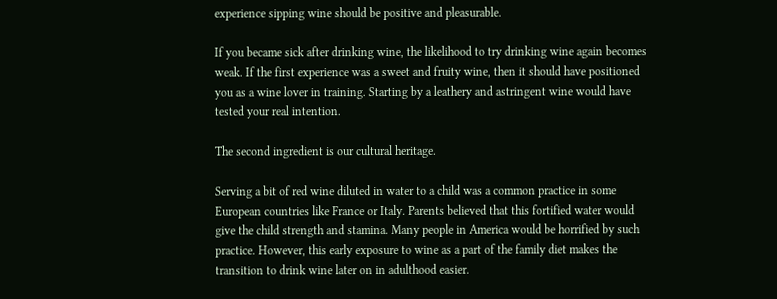experience sipping wine should be positive and pleasurable.

If you became sick after drinking wine, the likelihood to try drinking wine again becomes weak. If the first experience was a sweet and fruity wine, then it should have positioned you as a wine lover in training. Starting by a leathery and astringent wine would have tested your real intention.

The second ingredient is our cultural heritage.

Serving a bit of red wine diluted in water to a child was a common practice in some European countries like France or Italy. Parents believed that this fortified water would give the child strength and stamina. Many people in America would be horrified by such practice. However, this early exposure to wine as a part of the family diet makes the transition to drink wine later on in adulthood easier.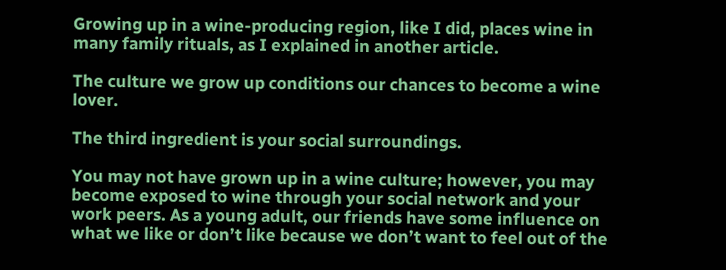Growing up in a wine-producing region, like I did, places wine in many family rituals, as I explained in another article.

The culture we grow up conditions our chances to become a wine lover.

The third ingredient is your social surroundings.

You may not have grown up in a wine culture; however, you may become exposed to wine through your social network and your work peers. As a young adult, our friends have some influence on what we like or don’t like because we don’t want to feel out of the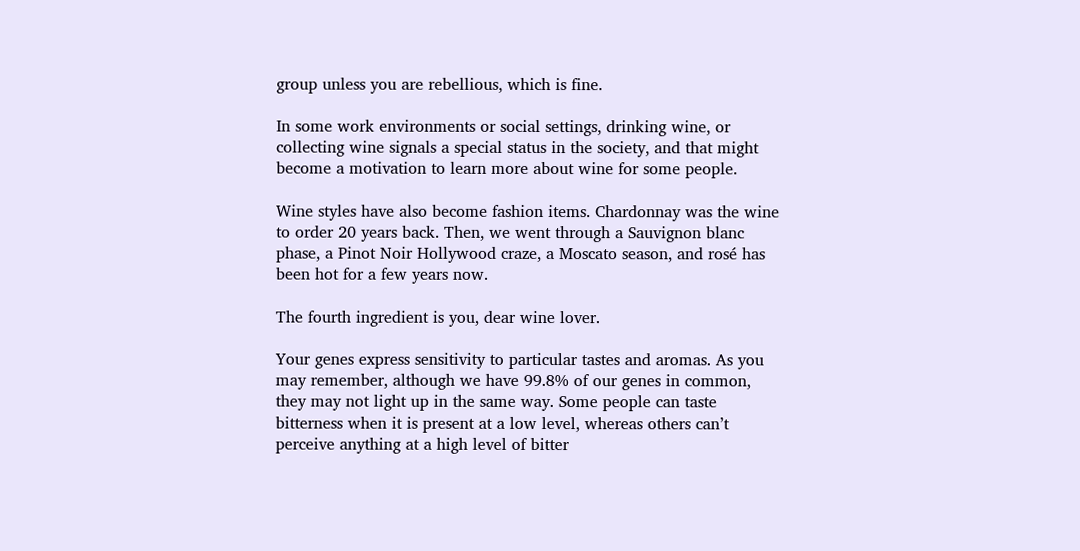group unless you are rebellious, which is fine.

In some work environments or social settings, drinking wine, or collecting wine signals a special status in the society, and that might become a motivation to learn more about wine for some people.

Wine styles have also become fashion items. Chardonnay was the wine to order 20 years back. Then, we went through a Sauvignon blanc phase, a Pinot Noir Hollywood craze, a Moscato season, and rosé has been hot for a few years now.

The fourth ingredient is you, dear wine lover.

Your genes express sensitivity to particular tastes and aromas. As you may remember, although we have 99.8% of our genes in common, they may not light up in the same way. Some people can taste bitterness when it is present at a low level, whereas others can’t perceive anything at a high level of bitter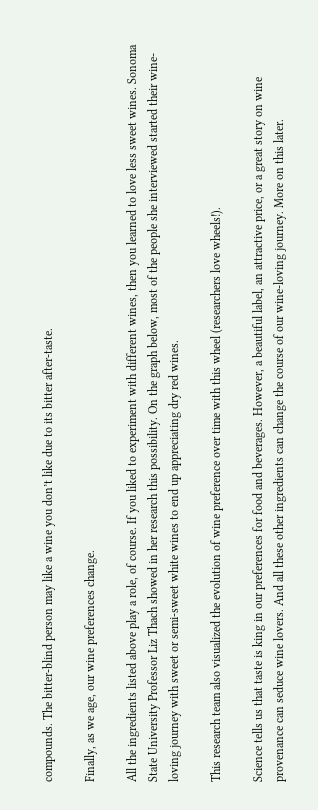compounds. The bitter-blind person may like a wine you don’t like due to its bitter after-taste.

Finally, as we age, our wine preferences change.

All the ingredients listed above play a role, of course. If you liked to experiment with different wines, then you learned to love less sweet wines. Sonoma State University Professor Liz Thach showed in her research this possibility. On the graph below, most of the people she interviewed started their wine-loving journey with sweet or semi-sweet white wines to end up appreciating dry red wines.

This research team also visualized the evolution of wine preference over time with this wheel (researchers love wheels!).

Science tells us that taste is king in our preferences for food and beverages. However, a beautiful label, an attractive price, or a great story on wine provenance can seduce wine lovers. And all these other ingredients can change the course of our wine-loving journey. More on this later.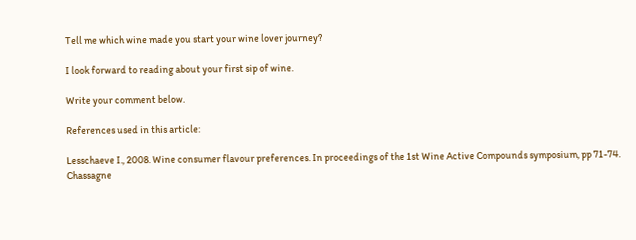Tell me which wine made you start your wine lover journey?

I look forward to reading about your first sip of wine.

Write your comment below.

References used in this article:

Lesschaeve I., 2008. Wine consumer flavour preferences. In proceedings of the 1st Wine Active Compounds symposium, pp 71-74. Chassagne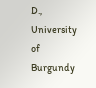D., University of Burgundy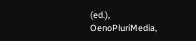(ed.), OenoPluriMedia,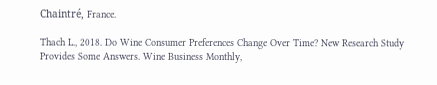Chaintré, France.

Thach L., 2018. Do Wine Consumer Preferences Change Over Time? New Research Study Provides Some Answers. Wine Business Monthly,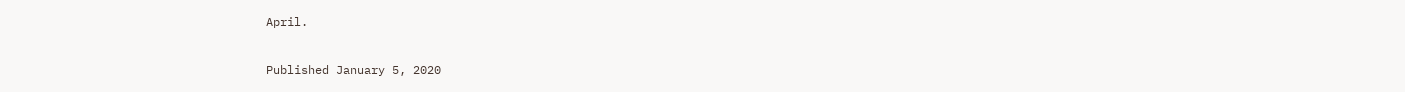April.

Published January 5, 2020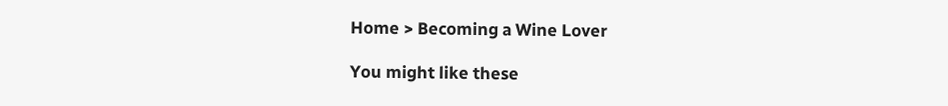Home > Becoming a Wine Lover

You might like these